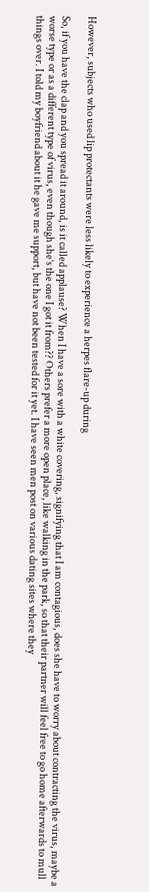However, subjects who used lip protectants were less likely to experience a herpes flare-up during

So, if you have the clap and you spread it around, is it called applause? When I have a sore with a white covering, signifying that I am contagious, does she have to worry about contracting the virus, maybe a worse type or as a different type of virus, even though she’s the one I got it from?? Others prefer a more open place, like walking in the park, so that their partner will feel free to go home afterwards to mull things over. I told my boyfriend about it he gave me support, but have not been tested for it yet. I have seen men post on various dating sites where they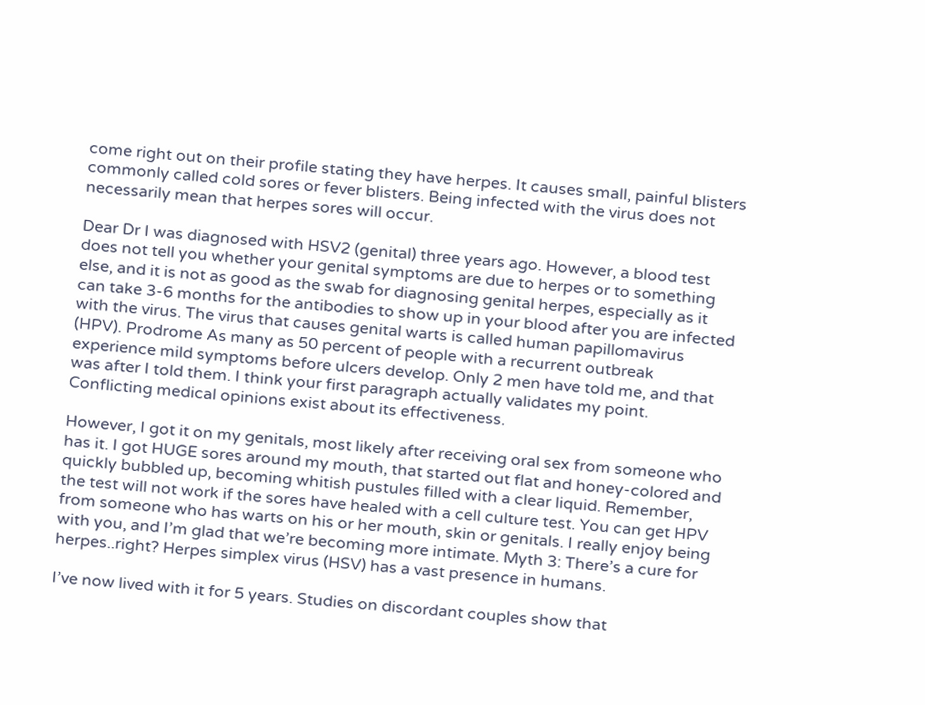come right out on their profile stating they have herpes. It causes small, painful blisters commonly called cold sores or fever blisters. Being infected with the virus does not necessarily mean that herpes sores will occur.

Dear Dr I was diagnosed with HSV2 (genital) three years ago. However, a blood test does not tell you whether your genital symptoms are due to herpes or to something else, and it is not as good as the swab for diagnosing genital herpes, especially as it can take 3-6 months for the antibodies to show up in your blood after you are infected with the virus. The virus that causes genital warts is called human papillomavirus (HPV). Prodrome As many as 50 percent of people with a recurrent outbreak experience mild symptoms before ulcers develop. Only 2 men have told me, and that was after I told them. I think your first paragraph actually validates my point. Conflicting medical opinions exist about its effectiveness.

However, I got it on my genitals, most likely after receiving oral sex from someone who has it. I got HUGE sores around my mouth, that started out flat and honey-colored and quickly bubbled up, becoming whitish pustules filled with a clear liquid. Remember, the test will not work if the sores have healed with a cell culture test. You can get HPV from someone who has warts on his or her mouth, skin or genitals. I really enjoy being with you, and I’m glad that we’re becoming more intimate. Myth 3: There’s a cure for herpes..right? Herpes simplex virus (HSV) has a vast presence in humans.

I’ve now lived with it for 5 years. Studies on discordant couples show that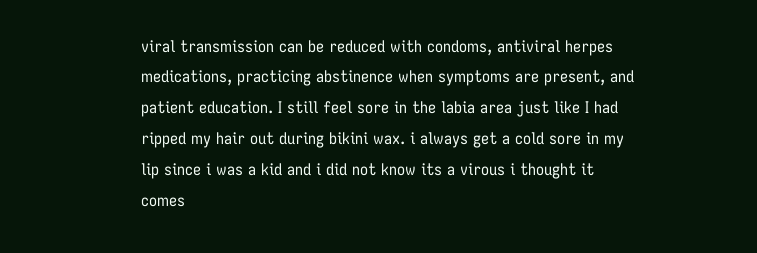viral transmission can be reduced with condoms, antiviral herpes medications, practicing abstinence when symptoms are present, and patient education. I still feel sore in the labia area just like I had ripped my hair out during bikini wax. i always get a cold sore in my lip since i was a kid and i did not know its a virous i thought it comes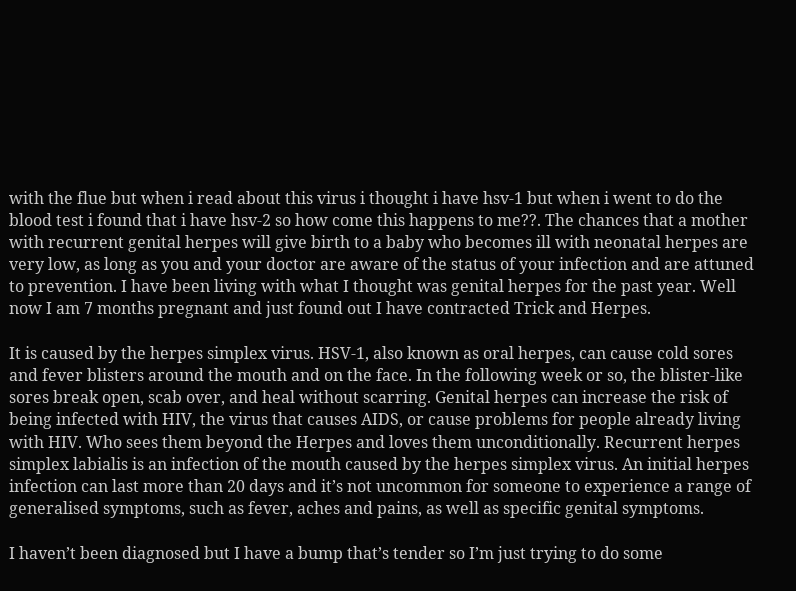with the flue but when i read about this virus i thought i have hsv-1 but when i went to do the blood test i found that i have hsv-2 so how come this happens to me??. The chances that a mother with recurrent genital herpes will give birth to a baby who becomes ill with neonatal herpes are very low, as long as you and your doctor are aware of the status of your infection and are attuned to prevention. I have been living with what I thought was genital herpes for the past year. Well now I am 7 months pregnant and just found out I have contracted Trick and Herpes.

It is caused by the herpes simplex virus. HSV-1, also known as oral herpes, can cause cold sores and fever blisters around the mouth and on the face. In the following week or so, the blister-like sores break open, scab over, and heal without scarring. Genital herpes can increase the risk of being infected with HIV, the virus that causes AIDS, or cause problems for people already living with HIV. Who sees them beyond the Herpes and loves them unconditionally. Recurrent herpes simplex labialis is an infection of the mouth caused by the herpes simplex virus. An initial herpes infection can last more than 20 days and it’s not uncommon for someone to experience a range of generalised symptoms, such as fever, aches and pains, as well as specific genital symptoms.

I haven’t been diagnosed but I have a bump that’s tender so I’m just trying to do some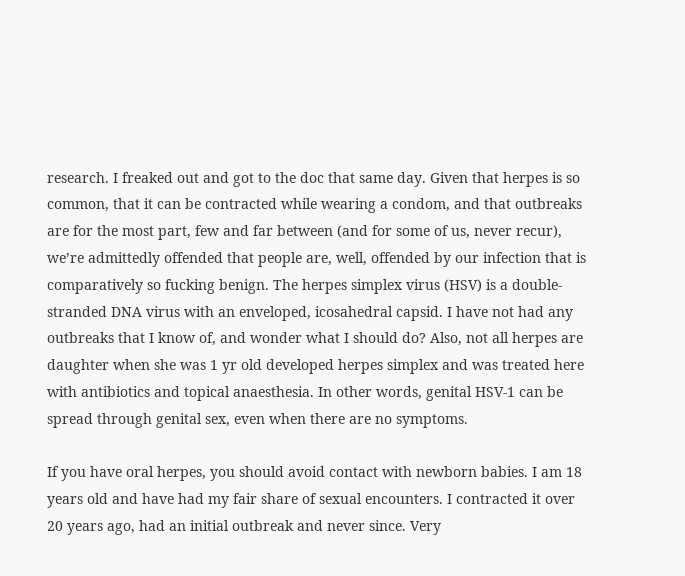research. I freaked out and got to the doc that same day. Given that herpes is so common, that it can be contracted while wearing a condom, and that outbreaks are for the most part, few and far between (and for some of us, never recur), we’re admittedly offended that people are, well, offended by our infection that is comparatively so fucking benign. The herpes simplex virus (HSV) is a double-stranded DNA virus with an enveloped, icosahedral capsid. I have not had any outbreaks that I know of, and wonder what I should do? Also, not all herpes are daughter when she was 1 yr old developed herpes simplex and was treated here with antibiotics and topical anaesthesia. In other words, genital HSV-1 can be spread through genital sex, even when there are no symptoms.

If you have oral herpes, you should avoid contact with newborn babies. I am 18 years old and have had my fair share of sexual encounters. I contracted it over 20 years ago, had an initial outbreak and never since. Very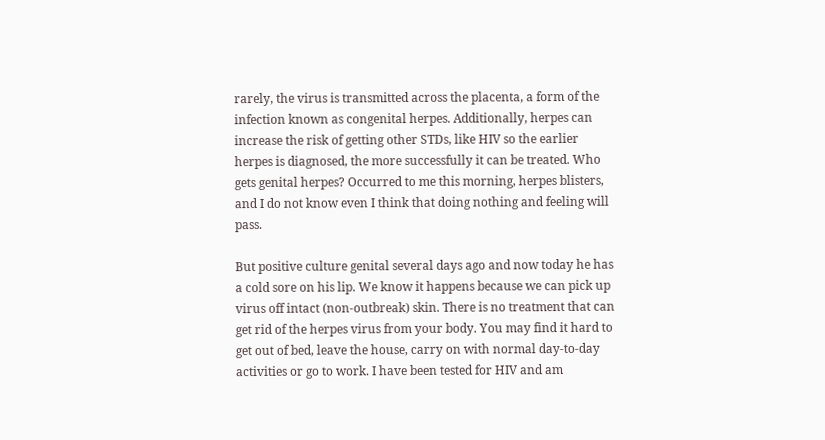rarely, the virus is transmitted across the placenta, a form of the infection known as congenital herpes. Additionally, herpes can increase the risk of getting other STDs, like HIV so the earlier herpes is diagnosed, the more successfully it can be treated. Who gets genital herpes? Occurred to me this morning, herpes blisters, and I do not know even I think that doing nothing and feeling will pass.

But positive culture genital several days ago and now today he has a cold sore on his lip. We know it happens because we can pick up virus off intact (non-outbreak) skin. There is no treatment that can get rid of the herpes virus from your body. You may find it hard to get out of bed, leave the house, carry on with normal day-to-day activities or go to work. I have been tested for HIV and am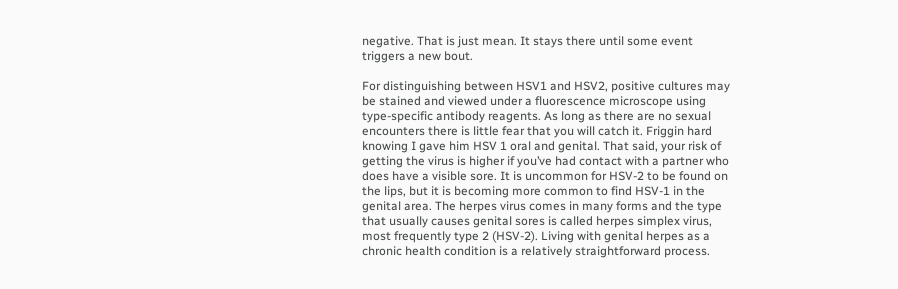negative. That is just mean. It stays there until some event triggers a new bout.

For distinguishing between HSV1 and HSV2, positive cultures may be stained and viewed under a fluorescence microscope using type-specific antibody reagents. As long as there are no sexual encounters there is little fear that you will catch it. Friggin hard knowing I gave him HSV 1 oral and genital. That said, your risk of getting the virus is higher if you’ve had contact with a partner who does have a visible sore. It is uncommon for HSV-2 to be found on the lips, but it is becoming more common to find HSV-1 in the genital area. The herpes virus comes in many forms and the type that usually causes genital sores is called herpes simplex virus, most frequently type 2 (HSV-2). Living with genital herpes as a chronic health condition is a relatively straightforward process.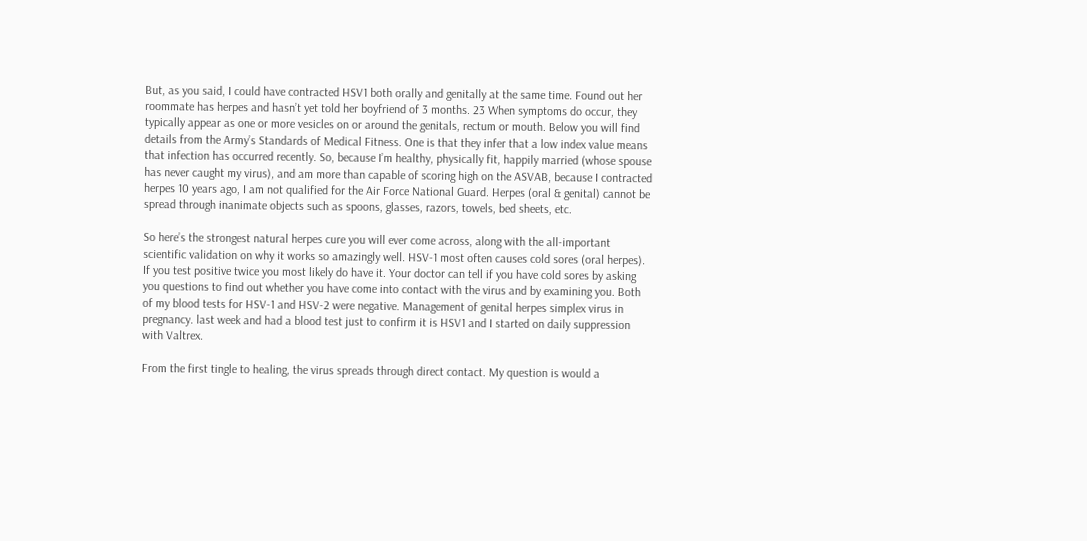But, as you said, I could have contracted HSV1 both orally and genitally at the same time. Found out her roommate has herpes and hasn’t yet told her boyfriend of 3 months. 23 When symptoms do occur, they typically appear as one or more vesicles on or around the genitals, rectum or mouth. Below you will find details from the Army’s Standards of Medical Fitness. One is that they infer that a low index value means that infection has occurred recently. So, because I’m healthy, physically fit, happily married (whose spouse has never caught my virus), and am more than capable of scoring high on the ASVAB, because I contracted herpes 10 years ago, I am not qualified for the Air Force National Guard. Herpes (oral & genital) cannot be spread through inanimate objects such as spoons, glasses, razors, towels, bed sheets, etc.

So here’s the strongest natural herpes cure you will ever come across, along with the all-important scientific validation on why it works so amazingly well. HSV-1 most often causes cold sores (oral herpes). If you test positive twice you most likely do have it. Your doctor can tell if you have cold sores by asking you questions to find out whether you have come into contact with the virus and by examining you. Both of my blood tests for HSV-1 and HSV-2 were negative. Management of genital herpes simplex virus in pregnancy. last week and had a blood test just to confirm it is HSV1 and I started on daily suppression with Valtrex.

From the first tingle to healing, the virus spreads through direct contact. My question is would a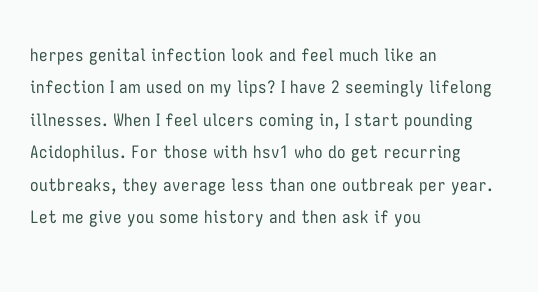herpes genital infection look and feel much like an infection I am used on my lips? I have 2 seemingly lifelong illnesses. When I feel ulcers coming in, I start pounding Acidophilus. For those with hsv1 who do get recurring outbreaks, they average less than one outbreak per year. Let me give you some history and then ask if you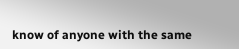know of anyone with the same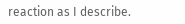reaction as I describe.